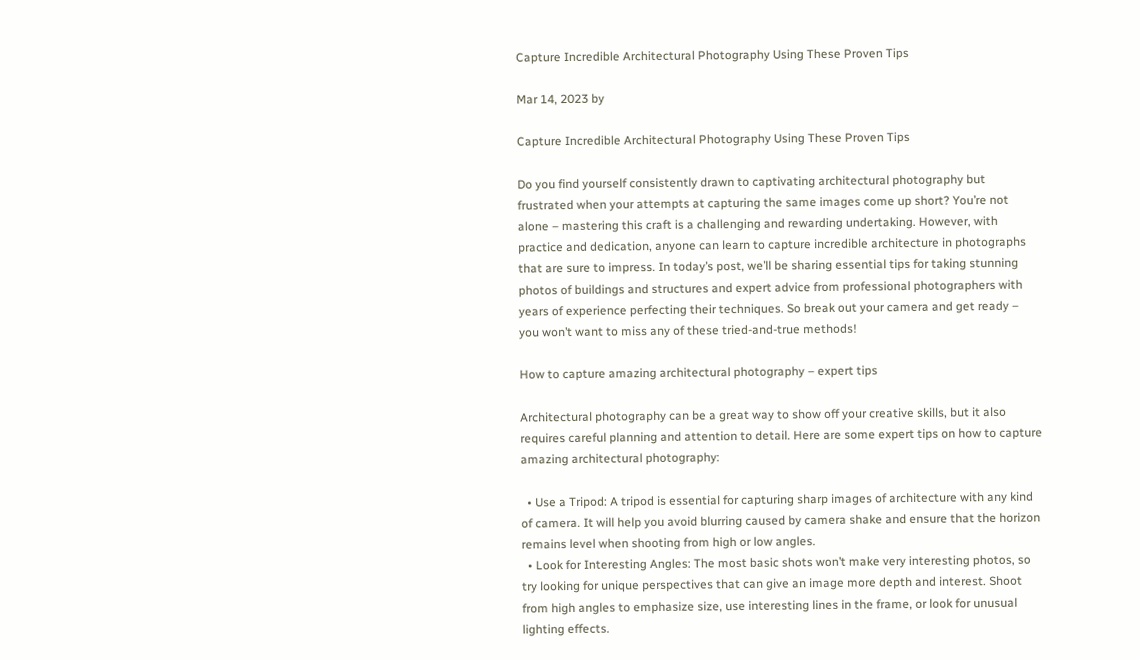Capture Incredible Architectural Photography Using These Proven Tips

Mar 14, 2023 by

Capture Incredible Architectural Photography Using These Proven Tips

Do you find yourself consistently drawn to captivating architectural photography but frustrated when your attempts at capturing the same images come up short? You’re not alone – mastering this craft is a challenging and rewarding undertaking. However, with practice and dedication, anyone can learn to capture incredible architecture in photographs that are sure to impress. In today’s post, we’ll be sharing essential tips for taking stunning photos of buildings and structures and expert advice from professional photographers with years of experience perfecting their techniques. So break out your camera and get ready – you won’t want to miss any of these tried-and-true methods!

How to capture amazing architectural photography – expert tips

Architectural photography can be a great way to show off your creative skills, but it also requires careful planning and attention to detail. Here are some expert tips on how to capture amazing architectural photography:

  • Use a Tripod: A tripod is essential for capturing sharp images of architecture with any kind of camera. It will help you avoid blurring caused by camera shake and ensure that the horizon remains level when shooting from high or low angles.
  • Look for Interesting Angles: The most basic shots won’t make very interesting photos, so try looking for unique perspectives that can give an image more depth and interest. Shoot from high angles to emphasize size, use interesting lines in the frame, or look for unusual lighting effects.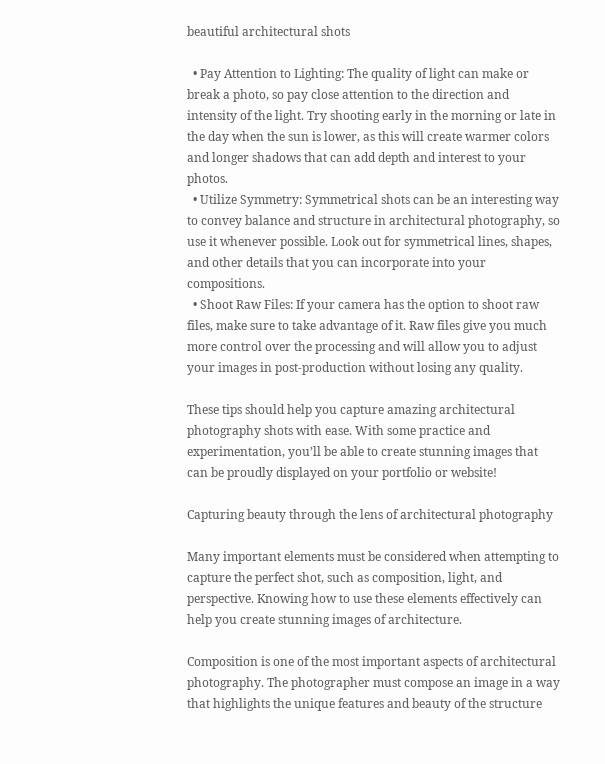beautiful architectural shots

  • Pay Attention to Lighting: The quality of light can make or break a photo, so pay close attention to the direction and intensity of the light. Try shooting early in the morning or late in the day when the sun is lower, as this will create warmer colors and longer shadows that can add depth and interest to your photos.
  • Utilize Symmetry: Symmetrical shots can be an interesting way to convey balance and structure in architectural photography, so use it whenever possible. Look out for symmetrical lines, shapes, and other details that you can incorporate into your compositions.
  • Shoot Raw Files: If your camera has the option to shoot raw files, make sure to take advantage of it. Raw files give you much more control over the processing and will allow you to adjust your images in post-production without losing any quality.

These tips should help you capture amazing architectural photography shots with ease. With some practice and experimentation, you’ll be able to create stunning images that can be proudly displayed on your portfolio or website!

Capturing beauty through the lens of architectural photography

Many important elements must be considered when attempting to capture the perfect shot, such as composition, light, and perspective. Knowing how to use these elements effectively can help you create stunning images of architecture.

Composition is one of the most important aspects of architectural photography. The photographer must compose an image in a way that highlights the unique features and beauty of the structure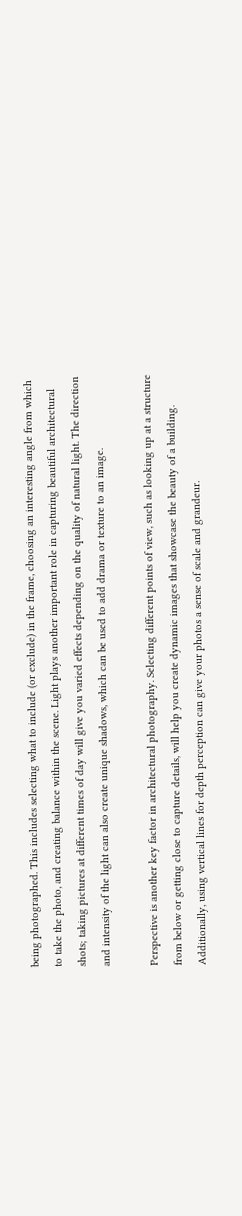being photographed. This includes selecting what to include (or exclude) in the frame, choosing an interesting angle from which to take the photo, and creating balance within the scene. Light plays another important role in capturing beautiful architectural shots; taking pictures at different times of day will give you varied effects depending on the quality of natural light. The direction and intensity of the light can also create unique shadows, which can be used to add drama or texture to an image.

Perspective is another key factor in architectural photography. Selecting different points of view, such as looking up at a structure from below or getting close to capture details, will help you create dynamic images that showcase the beauty of a building. Additionally, using vertical lines for depth perception can give your photos a sense of scale and grandeur.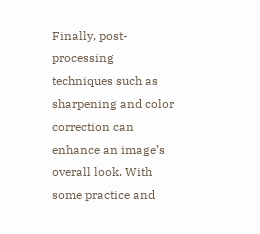Finally, post-processing techniques such as sharpening and color correction can enhance an image’s overall look. With some practice and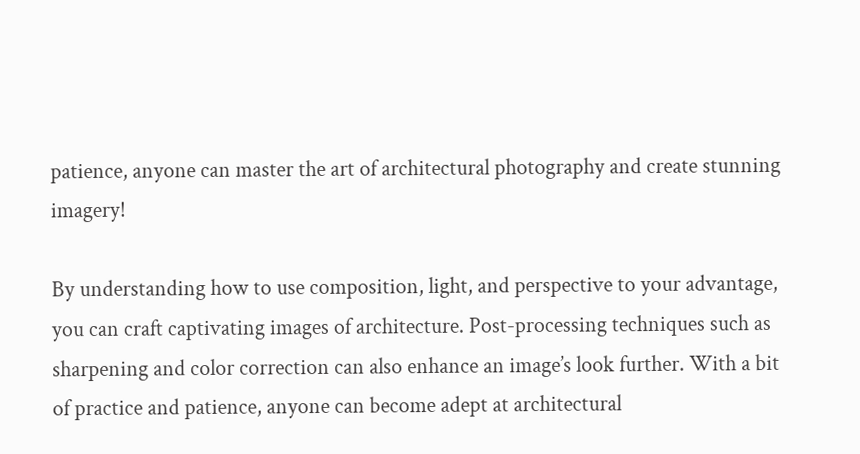patience, anyone can master the art of architectural photography and create stunning imagery!

By understanding how to use composition, light, and perspective to your advantage, you can craft captivating images of architecture. Post-processing techniques such as sharpening and color correction can also enhance an image’s look further. With a bit of practice and patience, anyone can become adept at architectural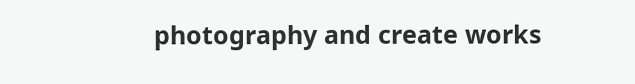photography and create works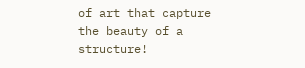of art that capture the beauty of a structure!